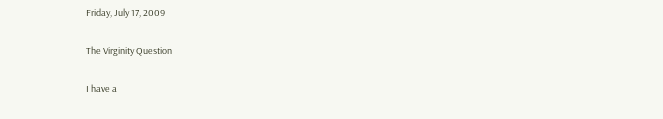Friday, July 17, 2009

The Virginity Question

I have a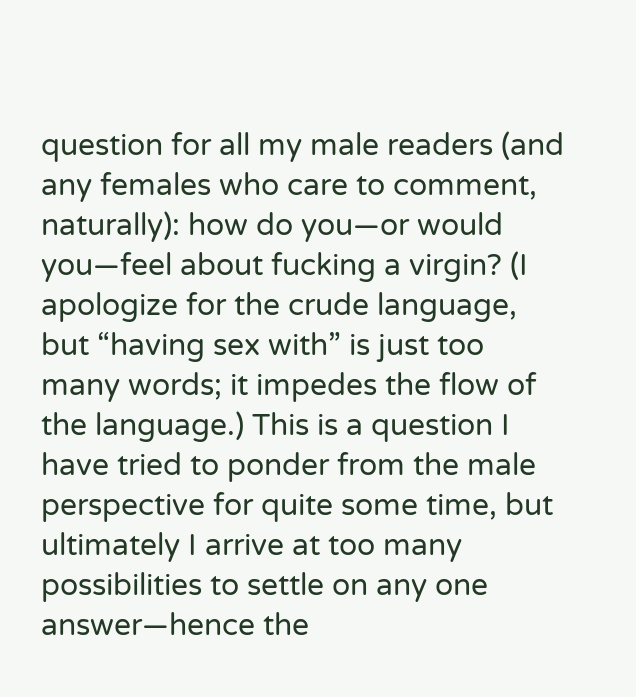question for all my male readers (and any females who care to comment, naturally): how do you—or would you—feel about fucking a virgin? (I apologize for the crude language, but “having sex with” is just too many words; it impedes the flow of the language.) This is a question I have tried to ponder from the male perspective for quite some time, but ultimately I arrive at too many possibilities to settle on any one answer—hence the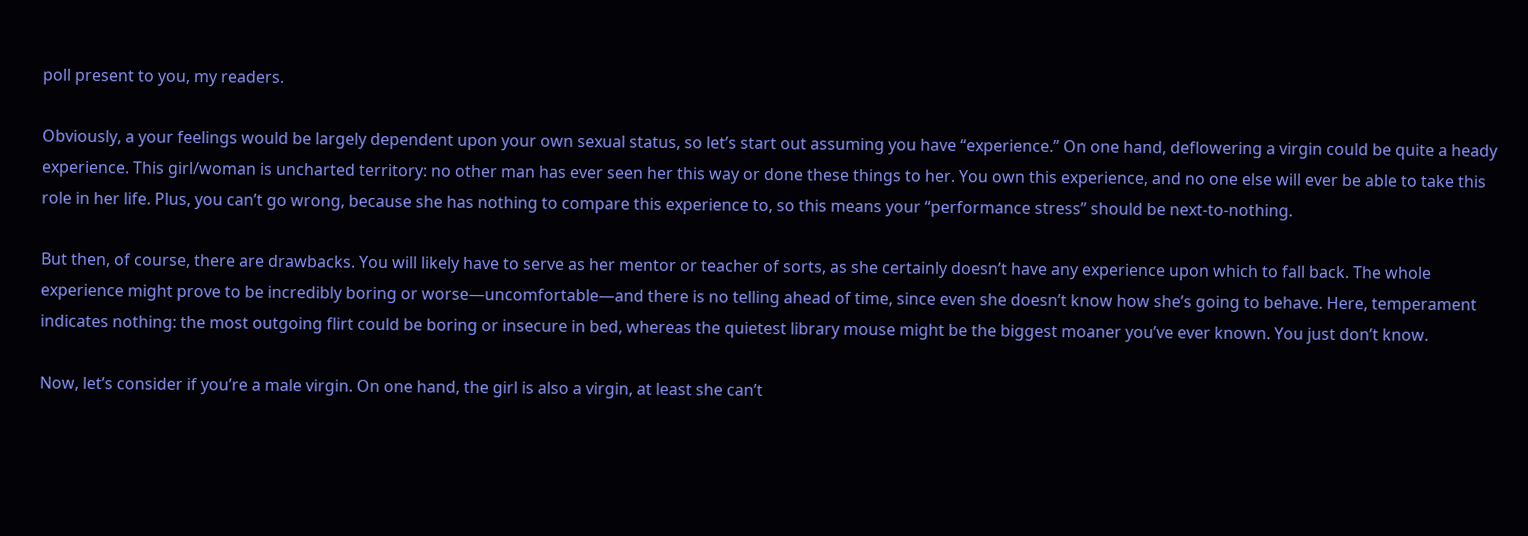poll present to you, my readers.

Obviously, a your feelings would be largely dependent upon your own sexual status, so let’s start out assuming you have “experience.” On one hand, deflowering a virgin could be quite a heady experience. This girl/woman is uncharted territory: no other man has ever seen her this way or done these things to her. You own this experience, and no one else will ever be able to take this role in her life. Plus, you can’t go wrong, because she has nothing to compare this experience to, so this means your “performance stress” should be next-to-nothing.

But then, of course, there are drawbacks. You will likely have to serve as her mentor or teacher of sorts, as she certainly doesn’t have any experience upon which to fall back. The whole experience might prove to be incredibly boring or worse—uncomfortable—and there is no telling ahead of time, since even she doesn’t know how she’s going to behave. Here, temperament indicates nothing: the most outgoing flirt could be boring or insecure in bed, whereas the quietest library mouse might be the biggest moaner you’ve ever known. You just don’t know.

Now, let’s consider if you’re a male virgin. On one hand, the girl is also a virgin, at least she can’t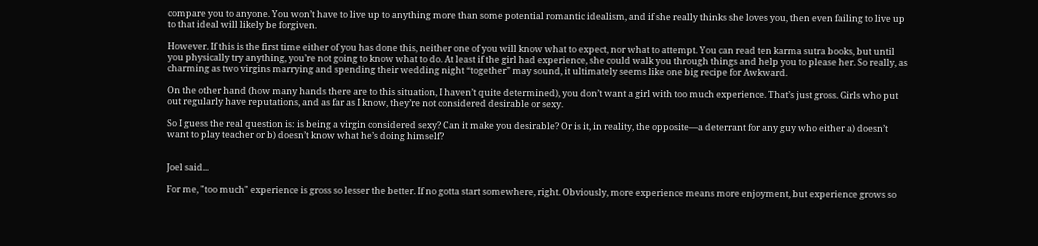compare you to anyone. You won’t have to live up to anything more than some potential romantic idealism, and if she really thinks she loves you, then even failing to live up to that ideal will likely be forgiven.

However. If this is the first time either of you has done this, neither one of you will know what to expect, nor what to attempt. You can read ten karma sutra books, but until you physically try anything, you’re not going to know what to do. At least if the girl had experience, she could walk you through things and help you to please her. So really, as charming as two virgins marrying and spending their wedding night “together” may sound, it ultimately seems like one big recipe for Awkward.

On the other hand (how many hands there are to this situation, I haven’t quite determined), you don’t want a girl with too much experience. That’s just gross. Girls who put out regularly have reputations, and as far as I know, they’re not considered desirable or sexy.

So I guess the real question is: is being a virgin considered sexy? Can it make you desirable? Or is it, in reality, the opposite—a deterrant for any guy who either a) doesn’t want to play teacher or b) doesn’t know what he’s doing himself?


Joel said...

For me, "too much" experience is gross so lesser the better. If no gotta start somewhere, right. Obviously, more experience means more enjoyment, but experience grows so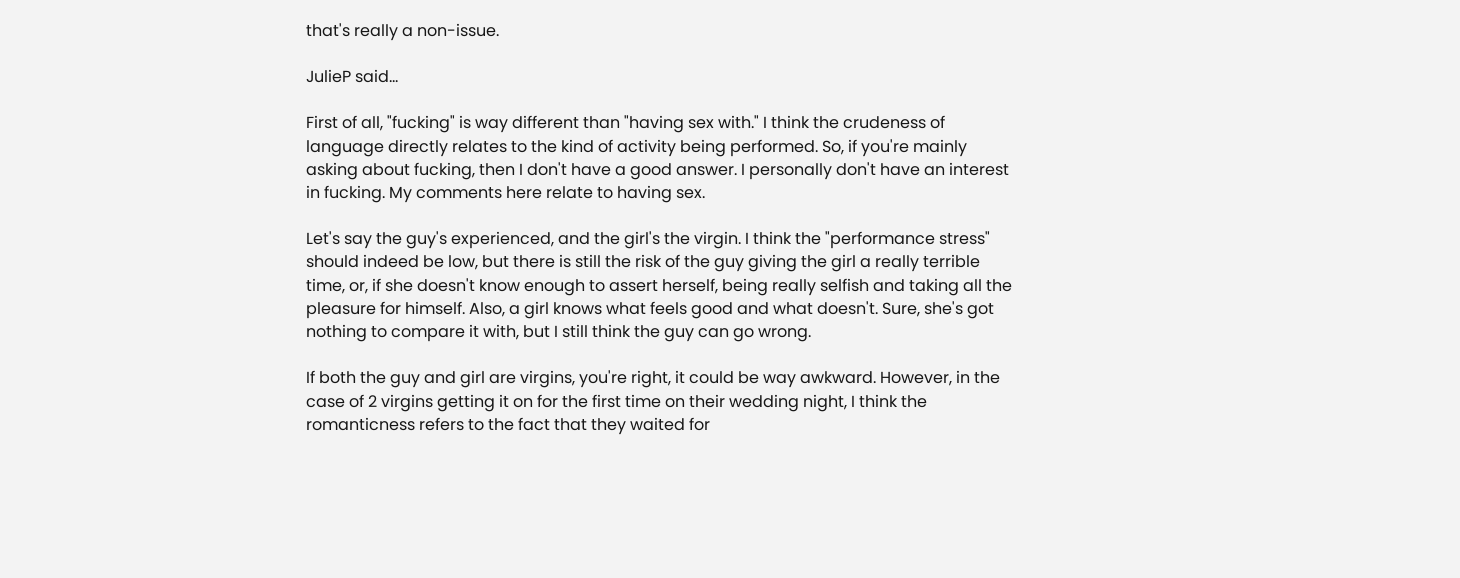that's really a non-issue.

JulieP said...

First of all, "fucking" is way different than "having sex with." I think the crudeness of language directly relates to the kind of activity being performed. So, if you're mainly asking about fucking, then I don't have a good answer. I personally don't have an interest in fucking. My comments here relate to having sex.

Let's say the guy's experienced, and the girl's the virgin. I think the "performance stress" should indeed be low, but there is still the risk of the guy giving the girl a really terrible time, or, if she doesn't know enough to assert herself, being really selfish and taking all the pleasure for himself. Also, a girl knows what feels good and what doesn't. Sure, she's got nothing to compare it with, but I still think the guy can go wrong.

If both the guy and girl are virgins, you're right, it could be way awkward. However, in the case of 2 virgins getting it on for the first time on their wedding night, I think the romanticness refers to the fact that they waited for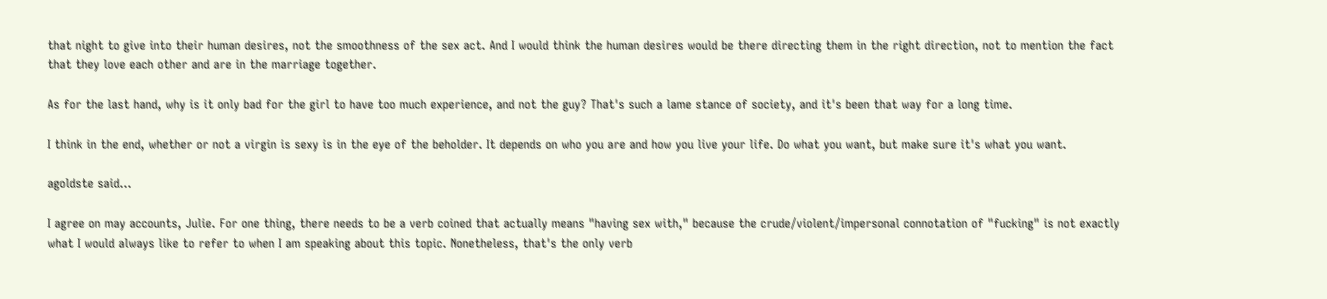that night to give into their human desires, not the smoothness of the sex act. And I would think the human desires would be there directing them in the right direction, not to mention the fact that they love each other and are in the marriage together.

As for the last hand, why is it only bad for the girl to have too much experience, and not the guy? That's such a lame stance of society, and it's been that way for a long time.

I think in the end, whether or not a virgin is sexy is in the eye of the beholder. It depends on who you are and how you live your life. Do what you want, but make sure it's what you want.

agoldste said...

I agree on may accounts, Julie. For one thing, there needs to be a verb coined that actually means "having sex with," because the crude/violent/impersonal connotation of "fucking" is not exactly what I would always like to refer to when I am speaking about this topic. Nonetheless, that's the only verb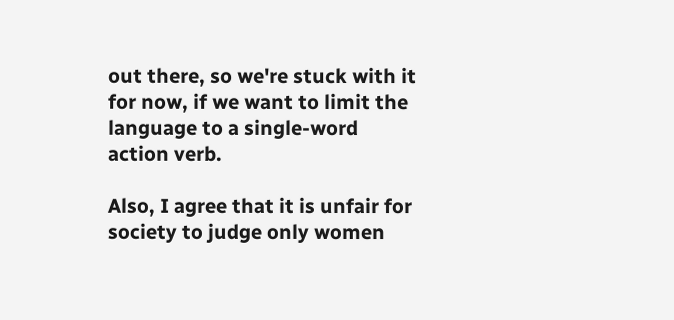out there, so we're stuck with it for now, if we want to limit the language to a single-word action verb.

Also, I agree that it is unfair for society to judge only women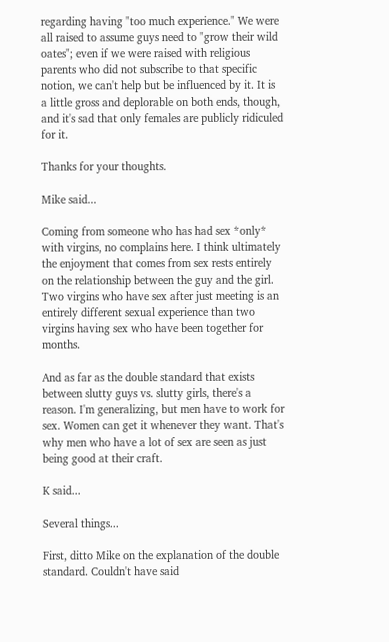regarding having "too much experience." We were all raised to assume guys need to "grow their wild oates"; even if we were raised with religious parents who did not subscribe to that specific notion, we can't help but be influenced by it. It is a little gross and deplorable on both ends, though, and it's sad that only females are publicly ridiculed for it.

Thanks for your thoughts.

Mike said...

Coming from someone who has had sex *only* with virgins, no complains here. I think ultimately the enjoyment that comes from sex rests entirely on the relationship between the guy and the girl. Two virgins who have sex after just meeting is an entirely different sexual experience than two virgins having sex who have been together for months.

And as far as the double standard that exists between slutty guys vs. slutty girls, there's a reason. I'm generalizing, but men have to work for sex. Women can get it whenever they want. That's why men who have a lot of sex are seen as just being good at their craft.

K said...

Several things...

First, ditto Mike on the explanation of the double standard. Couldn't have said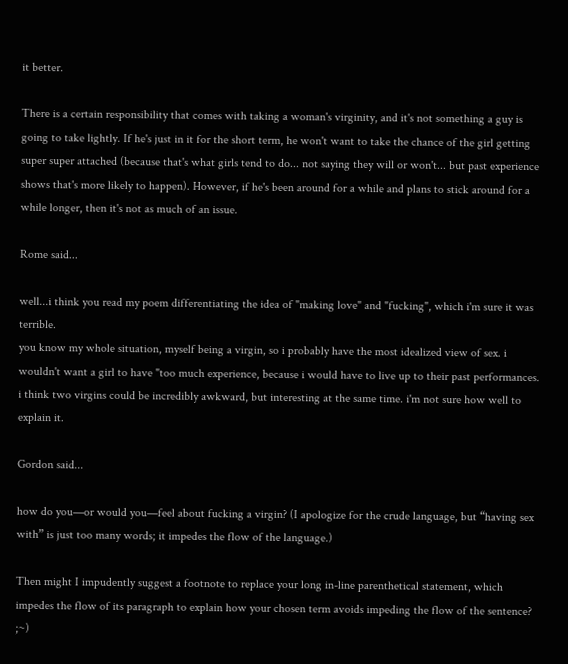it better.

There is a certain responsibility that comes with taking a woman's virginity, and it's not something a guy is going to take lightly. If he's just in it for the short term, he won't want to take the chance of the girl getting super super attached (because that's what girls tend to do... not saying they will or won't... but past experience shows that's more likely to happen). However, if he's been around for a while and plans to stick around for a while longer, then it's not as much of an issue.

Rome said...

well...i think you read my poem differentiating the idea of "making love" and "fucking", which i'm sure it was terrible.
you know my whole situation, myself being a virgin, so i probably have the most idealized view of sex. i wouldn't want a girl to have "too much experience, because i would have to live up to their past performances.
i think two virgins could be incredibly awkward, but interesting at the same time. i'm not sure how well to explain it.

Gordon said...

how do you—or would you—feel about fucking a virgin? (I apologize for the crude language, but “having sex with” is just too many words; it impedes the flow of the language.)

Then might I impudently suggest a footnote to replace your long in-line parenthetical statement, which impedes the flow of its paragraph to explain how your chosen term avoids impeding the flow of the sentence? ;~)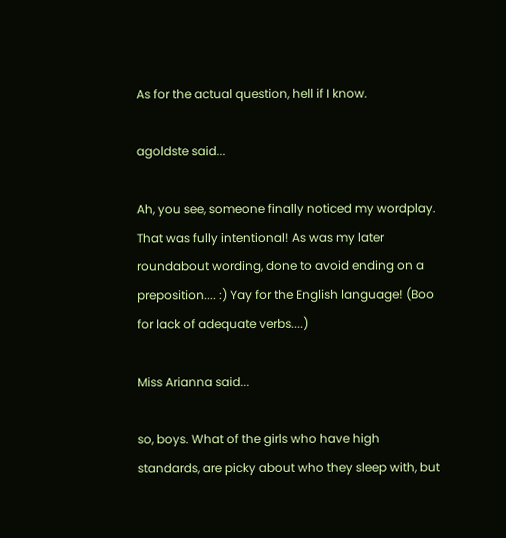As for the actual question, hell if I know.

agoldste said...

Ah, you see, someone finally noticed my wordplay. That was fully intentional! As was my later roundabout wording, done to avoid ending on a preposition.... :) Yay for the English language! (Boo for lack of adequate verbs....)

Miss Arianna said...

so, boys. What of the girls who have high standards, are picky about who they sleep with, but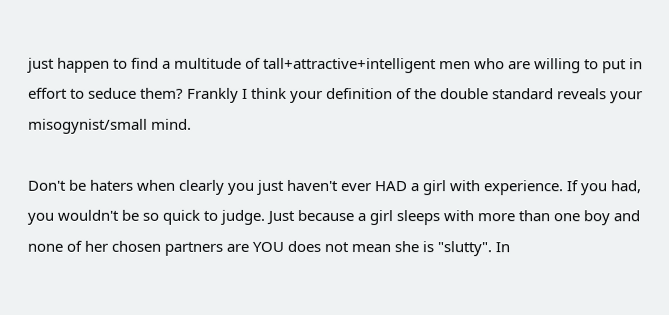just happen to find a multitude of tall+attractive+intelligent men who are willing to put in effort to seduce them? Frankly I think your definition of the double standard reveals your misogynist/small mind.

Don't be haters when clearly you just haven't ever HAD a girl with experience. If you had, you wouldn't be so quick to judge. Just because a girl sleeps with more than one boy and none of her chosen partners are YOU does not mean she is "slutty". In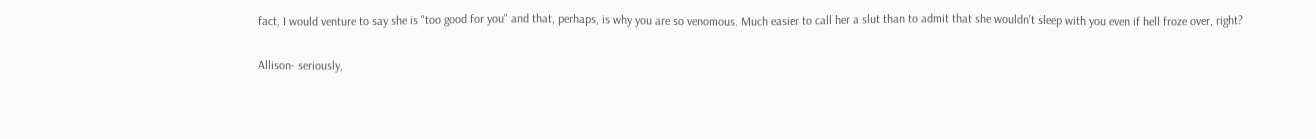fact, I would venture to say she is "too good for you" and that, perhaps, is why you are so venomous. Much easier to call her a slut than to admit that she wouldn't sleep with you even if hell froze over, right?

Allison- seriously,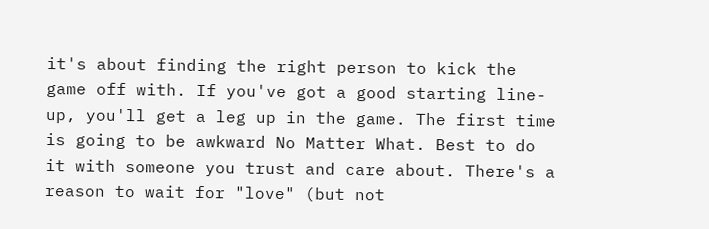it's about finding the right person to kick the game off with. If you've got a good starting line-up, you'll get a leg up in the game. The first time is going to be awkward No Matter What. Best to do it with someone you trust and care about. There's a reason to wait for "love" (but not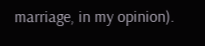marriage, in my opinion).